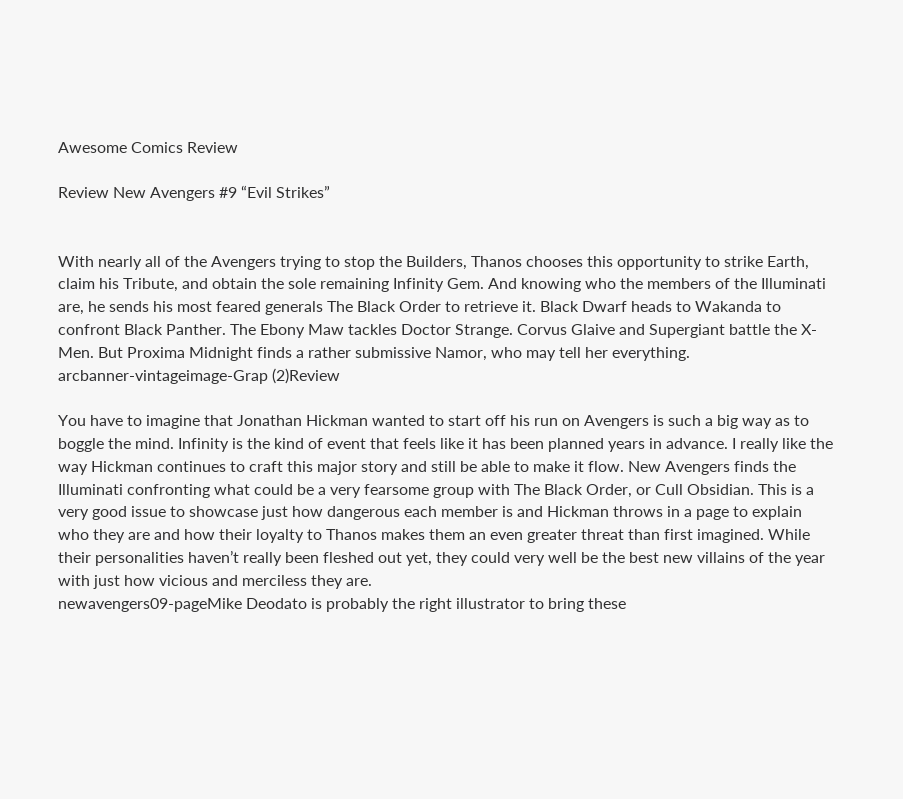Awesome Comics Review

Review New Avengers #9 “Evil Strikes”


With nearly all of the Avengers trying to stop the Builders, Thanos chooses this opportunity to strike Earth, claim his Tribute, and obtain the sole remaining Infinity Gem. And knowing who the members of the Illuminati are, he sends his most feared generals The Black Order to retrieve it. Black Dwarf heads to Wakanda to confront Black Panther. The Ebony Maw tackles Doctor Strange. Corvus Glaive and Supergiant battle the X-Men. But Proxima Midnight finds a rather submissive Namor, who may tell her everything.
arcbanner-vintageimage-Grap (2)Review

You have to imagine that Jonathan Hickman wanted to start off his run on Avengers is such a big way as to boggle the mind. Infinity is the kind of event that feels like it has been planned years in advance. I really like the way Hickman continues to craft this major story and still be able to make it flow. New Avengers finds the Illuminati confronting what could be a very fearsome group with The Black Order, or Cull Obsidian. This is a very good issue to showcase just how dangerous each member is and Hickman throws in a page to explain who they are and how their loyalty to Thanos makes them an even greater threat than first imagined. While their personalities haven’t really been fleshed out yet, they could very well be the best new villains of the year with just how vicious and merciless they are.
newavengers09-pageMike Deodato is probably the right illustrator to bring these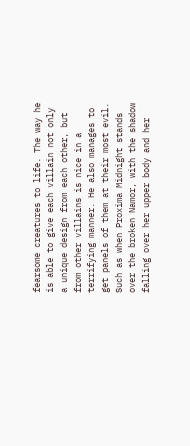fearsome creatures to life. The way he is able to give each villain not only a unique design from each other, but from other villains is nice in a terrifying manner. He also manages to get panels of them at their most evil. Such as when Proxima Midnight stands over the broken Namor, with the shadow falling over her upper body and her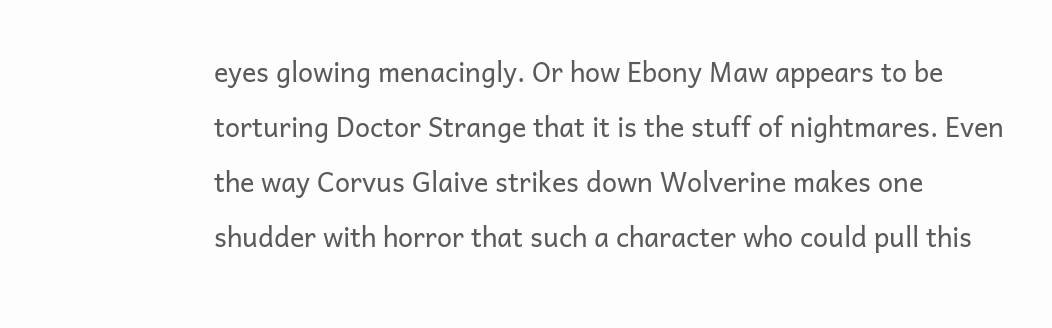eyes glowing menacingly. Or how Ebony Maw appears to be torturing Doctor Strange that it is the stuff of nightmares. Even the way Corvus Glaive strikes down Wolverine makes one shudder with horror that such a character who could pull this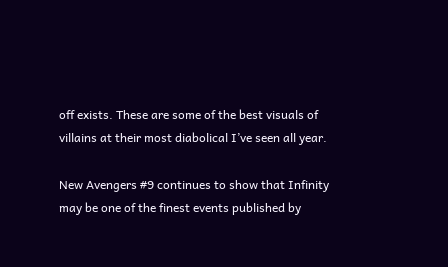off exists. These are some of the best visuals of villains at their most diabolical I’ve seen all year.

New Avengers #9 continues to show that Infinity may be one of the finest events published by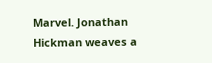Marvel. Jonathan Hickman weaves a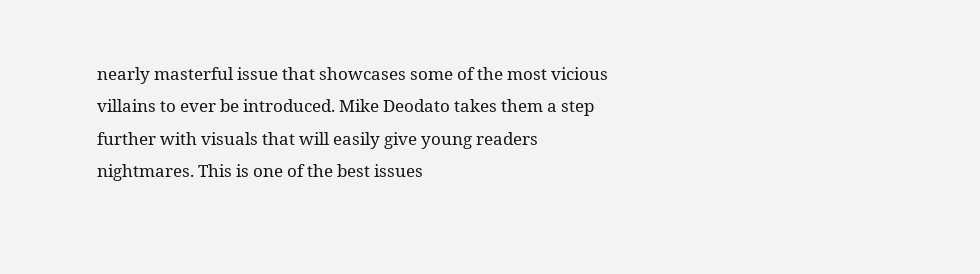nearly masterful issue that showcases some of the most vicious villains to ever be introduced. Mike Deodato takes them a step further with visuals that will easily give young readers nightmares. This is one of the best issues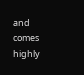and comes highly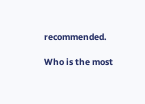recommended.

Who is the most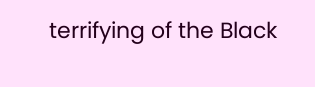terrifying of the Black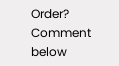Order? Comment below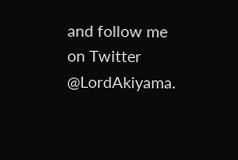and follow me on Twitter @LordAkiyama.